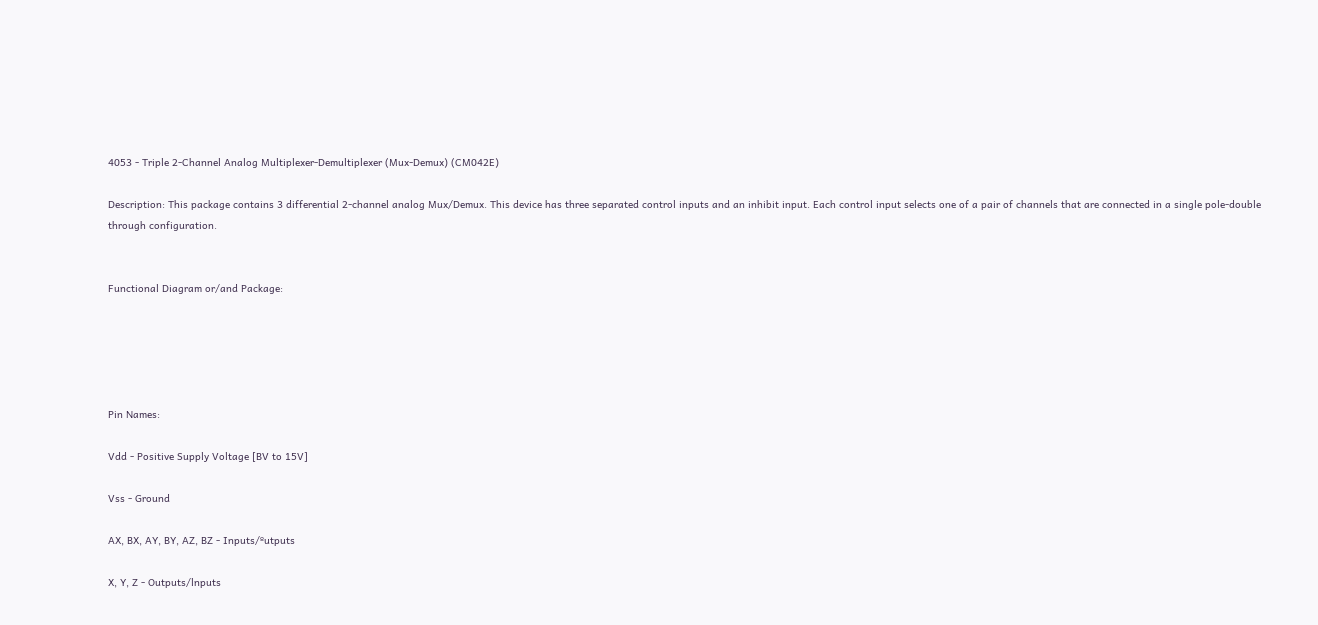4053 - Triple 2-Channel Analog Multiplexer-Demultiplexer (Mux-Demux) (CM042E)

Description: This package contains 3 differential 2-channel analog Mux/Demux. This device has three separated control inputs and an inhibit input. Each control input selects one of a pair of channels that are connected in a single pole-double through configuration.


Functional Diagram or/and Package:





Pin Names:

Vdd - Positive Supply Voltage [BV to 15V]

Vss - Ground

AX, BX, AY, BY, AZ, BZ - Inputs/ºutputs

X, Y, Z - Outputs/lnputs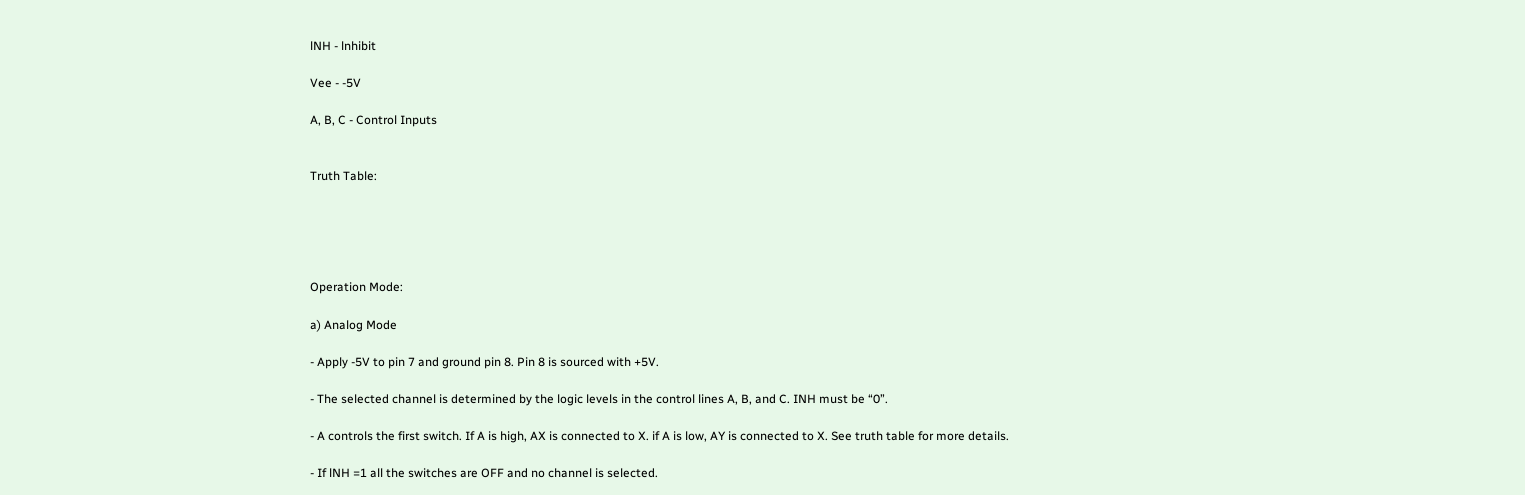lNH - lnhibit

Vee - -5V

A, B, C - Control Inputs


Truth Table:





Operation Mode:

a) Analog Mode

- Apply -5V to pin 7 and ground pin 8. Pin 8 is sourced with +5V.

- The selected channel is determined by the logic levels in the control lines A, B, and C. INH must be “0”.

- A controls the first switch. If A is high, AX is connected to X. if A is low, AY is connected to X. See truth table for more details.

- If lNH =1 all the switches are OFF and no channel is selected.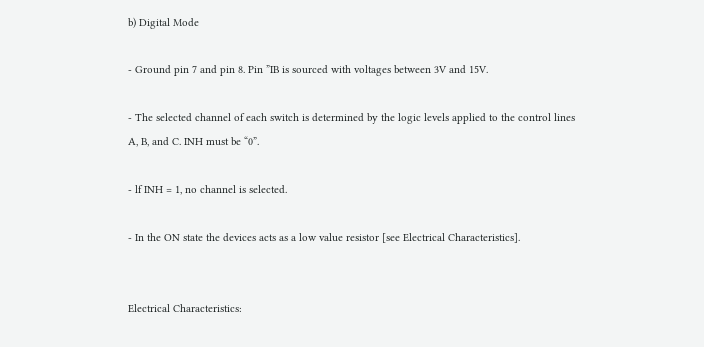b) Digital Mode

- Ground pin 7 and pin 8. Pin ”IB is sourced with voltages between 3V and 15V.

- The selected channel of each switch is determined by the logic levels applied to the control lines A, B, and C. INH must be “0”.

- lf INH = 1, no channel is selected.

- In the ON state the devices acts as a low value resistor [see Electrical Characteristics].


Electrical Characteristics: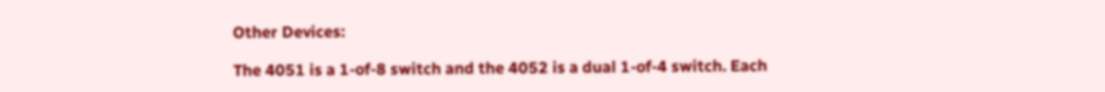Other Devices:

The 4051 is a 1-of-8 switch and the 4052 is a dual 1-of-4 switch. Each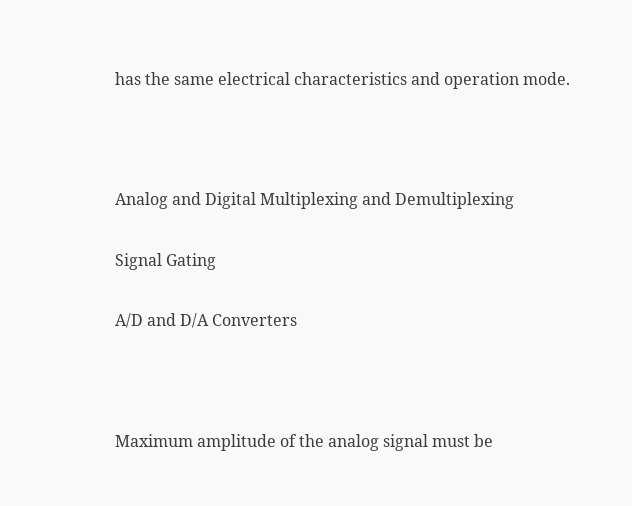has the same electrical characteristics and operation mode.



Analog and Digital Multiplexing and Demultiplexing

Signal Gating

A/D and D/A Converters



Maximum amplitude of the analog signal must be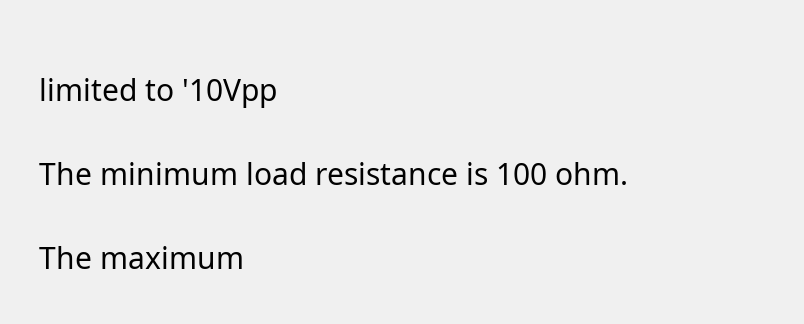limited to '10Vpp

The minimum load resistance is 100 ohm.

The maximum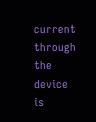current through the device is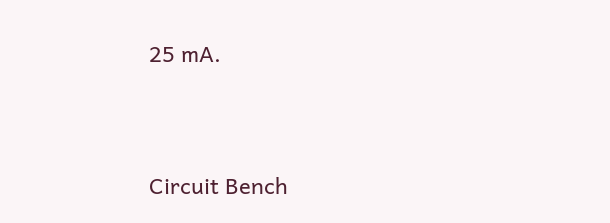25 mA.




Circuit Bench